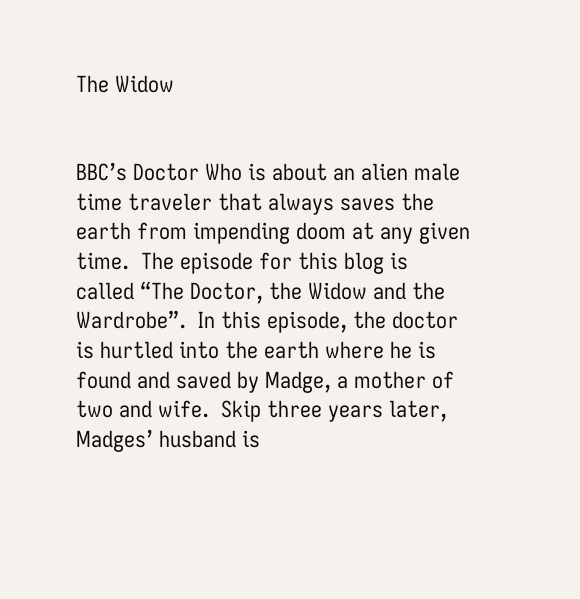The Widow


BBC’s Doctor Who is about an alien male time traveler that always saves the earth from impending doom at any given time.  The episode for this blog is called “The Doctor, the Widow and the Wardrobe”.  In this episode, the doctor is hurtled into the earth where he is found and saved by Madge, a mother of two and wife.  Skip three years later, Madges’ husband is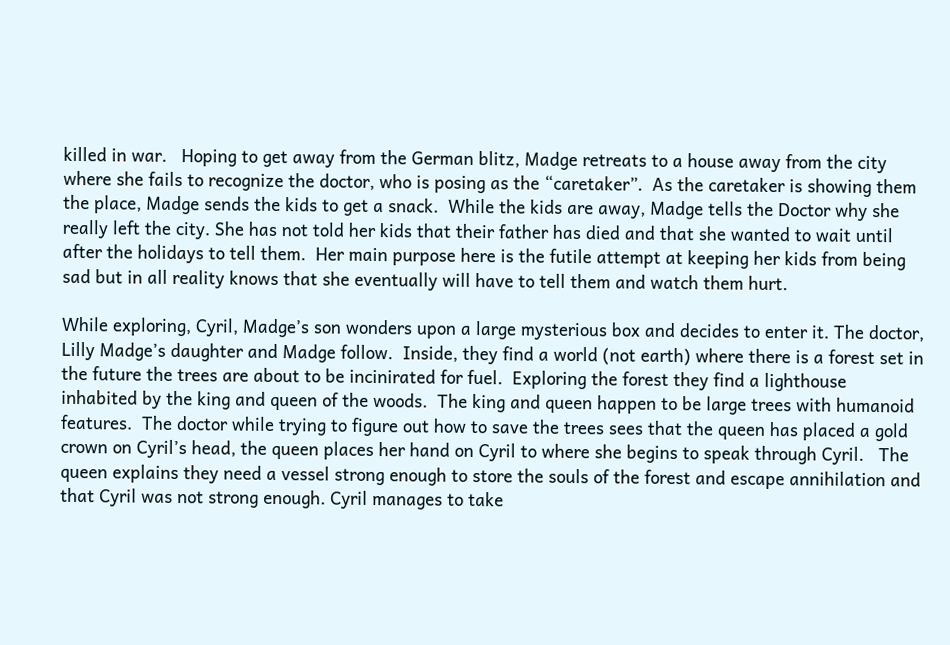killed in war.   Hoping to get away from the German blitz, Madge retreats to a house away from the city where she fails to recognize the doctor, who is posing as the “caretaker”.  As the caretaker is showing them the place, Madge sends the kids to get a snack.  While the kids are away, Madge tells the Doctor why she really left the city. She has not told her kids that their father has died and that she wanted to wait until after the holidays to tell them.  Her main purpose here is the futile attempt at keeping her kids from being sad but in all reality knows that she eventually will have to tell them and watch them hurt.

While exploring, Cyril, Madge’s son wonders upon a large mysterious box and decides to enter it. The doctor, Lilly Madge’s daughter and Madge follow.  Inside, they find a world (not earth) where there is a forest set in the future the trees are about to be incinirated for fuel.  Exploring the forest they find a lighthouse inhabited by the king and queen of the woods.  The king and queen happen to be large trees with humanoid features.  The doctor while trying to figure out how to save the trees sees that the queen has placed a gold crown on Cyril’s head, the queen places her hand on Cyril to where she begins to speak through Cyril.   The queen explains they need a vessel strong enough to store the souls of the forest and escape annihilation and that Cyril was not strong enough. Cyril manages to take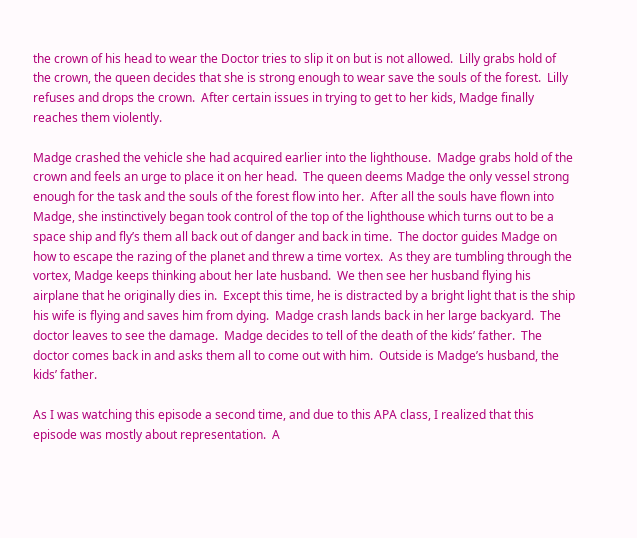the crown of his head to wear the Doctor tries to slip it on but is not allowed.  Lilly grabs hold of the crown, the queen decides that she is strong enough to wear save the souls of the forest.  Lilly refuses and drops the crown.  After certain issues in trying to get to her kids, Madge finally reaches them violently.

Madge crashed the vehicle she had acquired earlier into the lighthouse.  Madge grabs hold of the crown and feels an urge to place it on her head.  The queen deems Madge the only vessel strong enough for the task and the souls of the forest flow into her.  After all the souls have flown into Madge, she instinctively began took control of the top of the lighthouse which turns out to be a space ship and fly’s them all back out of danger and back in time.  The doctor guides Madge on how to escape the razing of the planet and threw a time vortex.  As they are tumbling through the vortex, Madge keeps thinking about her late husband.  We then see her husband flying his airplane that he originally dies in.  Except this time, he is distracted by a bright light that is the ship his wife is flying and saves him from dying.  Madge crash lands back in her large backyard.  The doctor leaves to see the damage.  Madge decides to tell of the death of the kids’ father.  The doctor comes back in and asks them all to come out with him.  Outside is Madge’s husband, the kids’ father.

As I was watching this episode a second time, and due to this APA class, I realized that this episode was mostly about representation.  A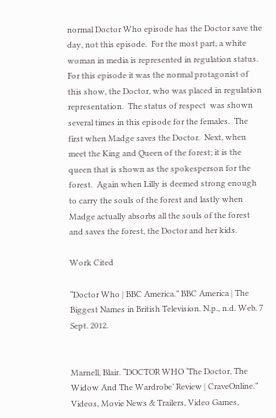normal Doctor Who episode has the Doctor save the day, not this episode.  For the most part, a white woman in media is represented in regulation status. For this episode it was the normal protagonist of this show, the Doctor, who was placed in regulation representation.  The status of respect  was shown several times in this episode for the females.  The first when Madge saves the Doctor.  Next, when meet the King and Queen of the forest; it is the queen that is shown as the spokesperson for the forest.  Again when Lilly is deemed strong enough to carry the souls of the forest and lastly when Madge actually absorbs all the souls of the forest and saves the forest, the Doctor and her kids.

Work Cited

“Doctor Who | BBC America.” BBC America | The Biggest Names in British Television. N.p., n.d. Web. 7 Sept. 2012.


Marnell, Blair. “DOCTOR WHO ‘The Doctor, The Widow And The Wardrobe’ Review | CraveOnline.” Videos, Movie News & Trailers, Video Games,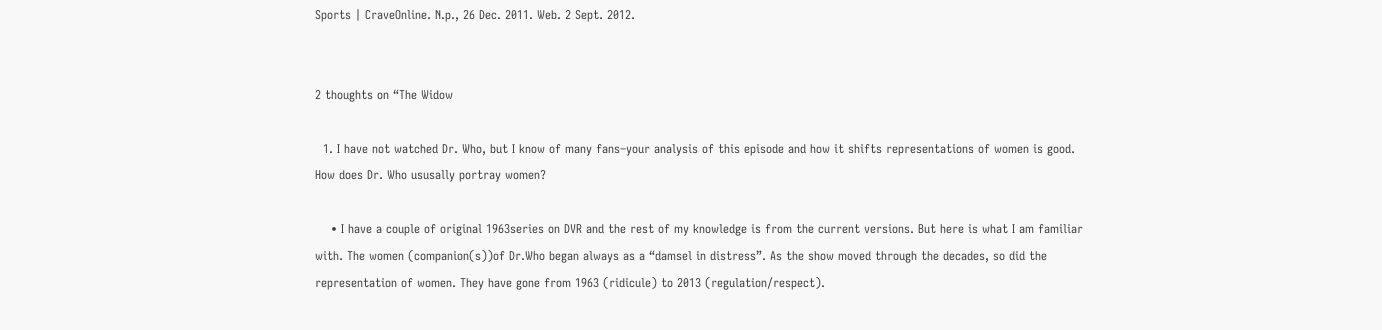Sports | CraveOnline. N.p., 26 Dec. 2011. Web. 2 Sept. 2012.


2 thoughts on “The Widow

  1. I have not watched Dr. Who, but I know of many fans–your analysis of this episode and how it shifts representations of women is good. How does Dr. Who ususally portray women?

    • I have a couple of original 1963series on DVR and the rest of my knowledge is from the current versions. But here is what I am familiar with. The women (companion(s))of Dr.Who began always as a “damsel in distress”. As the show moved through the decades, so did the representation of women. They have gone from 1963 (ridicule) to 2013 (regulation/respect).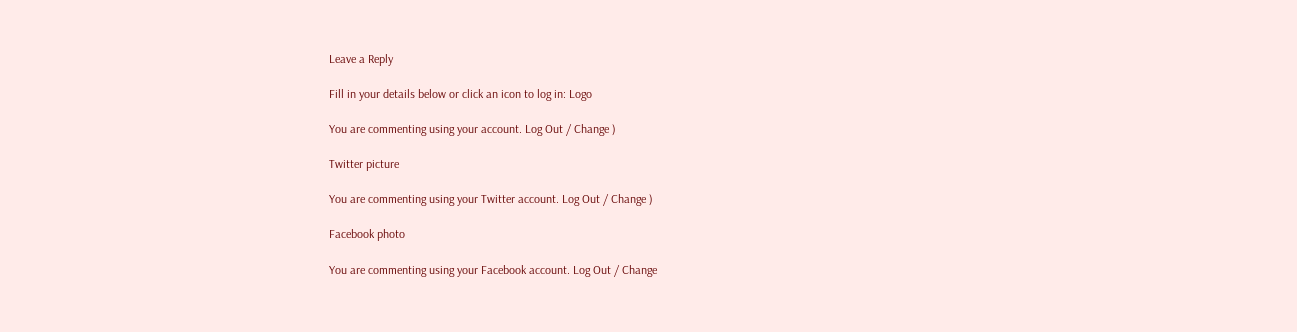Leave a Reply

Fill in your details below or click an icon to log in: Logo

You are commenting using your account. Log Out / Change )

Twitter picture

You are commenting using your Twitter account. Log Out / Change )

Facebook photo

You are commenting using your Facebook account. Log Out / Change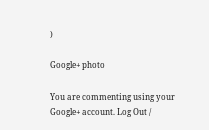)

Google+ photo

You are commenting using your Google+ account. Log Out /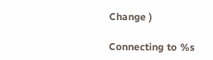Change )

Connecting to %s